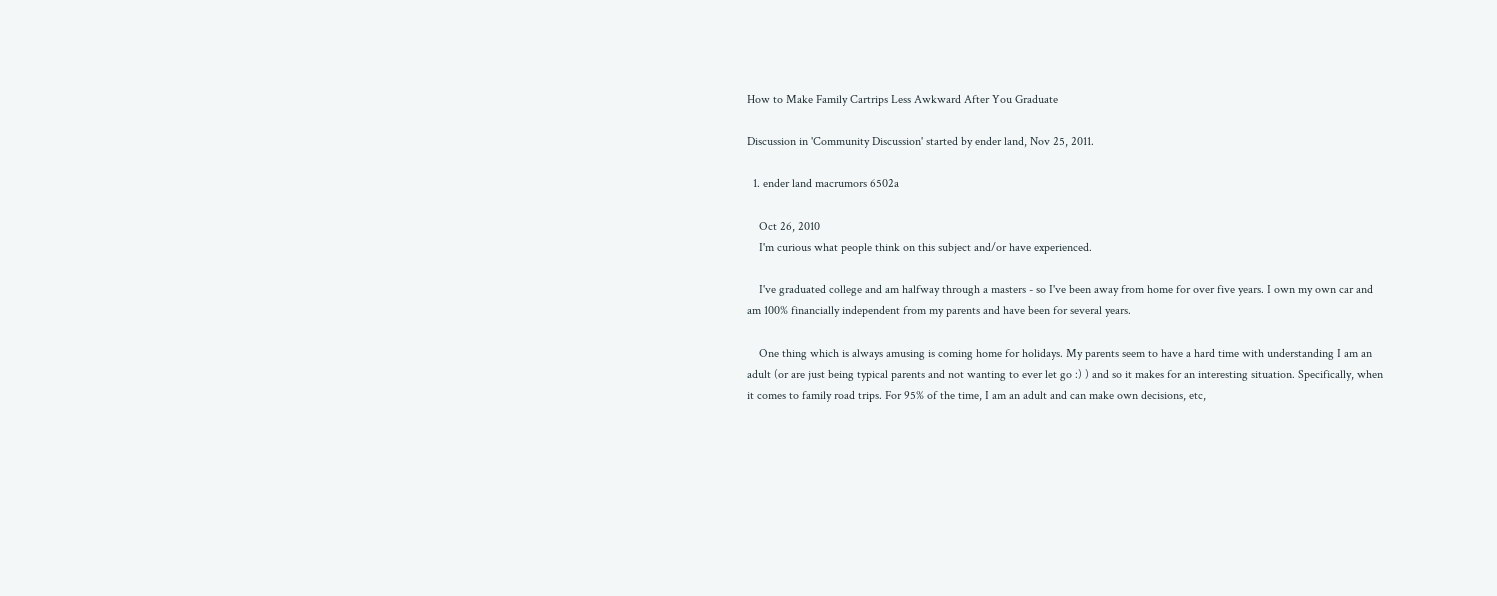How to Make Family Cartrips Less Awkward After You Graduate

Discussion in 'Community Discussion' started by ender land, Nov 25, 2011.

  1. ender land macrumors 6502a

    Oct 26, 2010
    I'm curious what people think on this subject and/or have experienced.

    I've graduated college and am halfway through a masters - so I've been away from home for over five years. I own my own car and am 100% financially independent from my parents and have been for several years.

    One thing which is always amusing is coming home for holidays. My parents seem to have a hard time with understanding I am an adult (or are just being typical parents and not wanting to ever let go :) ) and so it makes for an interesting situation. Specifically, when it comes to family road trips. For 95% of the time, I am an adult and can make own decisions, etc,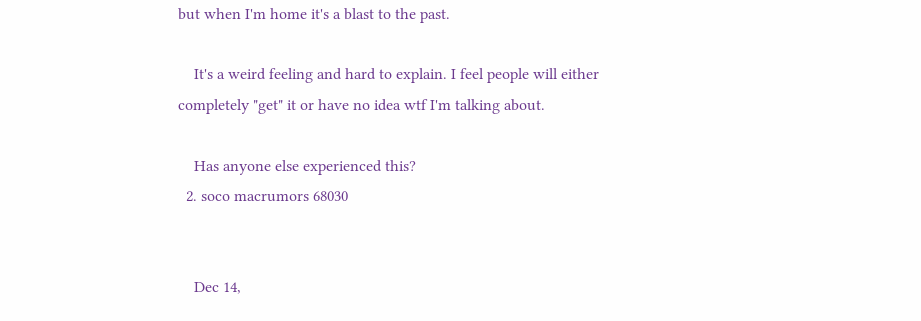but when I'm home it's a blast to the past.

    It's a weird feeling and hard to explain. I feel people will either completely "get" it or have no idea wtf I'm talking about.

    Has anyone else experienced this?
  2. soco macrumors 68030


    Dec 14,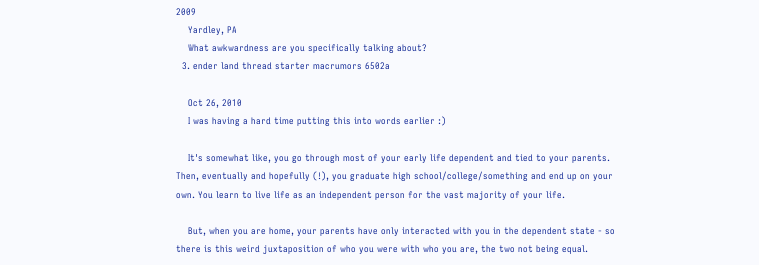2009
    Yardley, PA
    What awkwardness are you specifically talking about?
  3. ender land thread starter macrumors 6502a

    Oct 26, 2010
    I was having a hard time putting this into words earlier :)

    It's somewhat like, you go through most of your early life dependent and tied to your parents. Then, eventually and hopefully (!), you graduate high school/college/something and end up on your own. You learn to live life as an independent person for the vast majority of your life.

    But, when you are home, your parents have only interacted with you in the dependent state - so there is this weird juxtaposition of who you were with who you are, the two not being equal.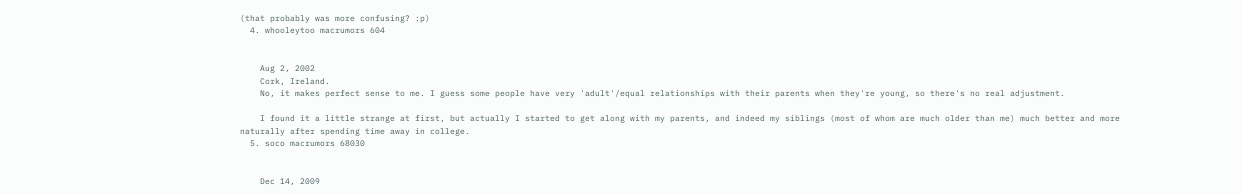(that probably was more confusing? :p)
  4. whooleytoo macrumors 604


    Aug 2, 2002
    Cork, Ireland.
    No, it makes perfect sense to me. I guess some people have very 'adult'/equal relationships with their parents when they're young, so there's no real adjustment.

    I found it a little strange at first, but actually I started to get along with my parents, and indeed my siblings (most of whom are much older than me) much better and more naturally after spending time away in college.
  5. soco macrumors 68030


    Dec 14, 2009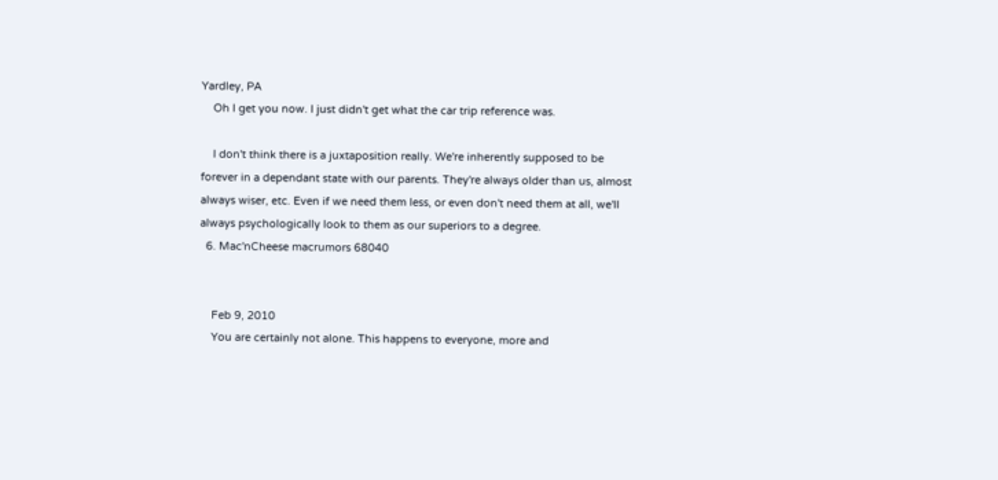Yardley, PA
    Oh I get you now. I just didn't get what the car trip reference was.

    I don't think there is a juxtaposition really. We're inherently supposed to be forever in a dependant state with our parents. They're always older than us, almost always wiser, etc. Even if we need them less, or even don't need them at all, we'll always psychologically look to them as our superiors to a degree.
  6. Mac'nCheese macrumors 68040


    Feb 9, 2010
    You are certainly not alone. This happens to everyone, more and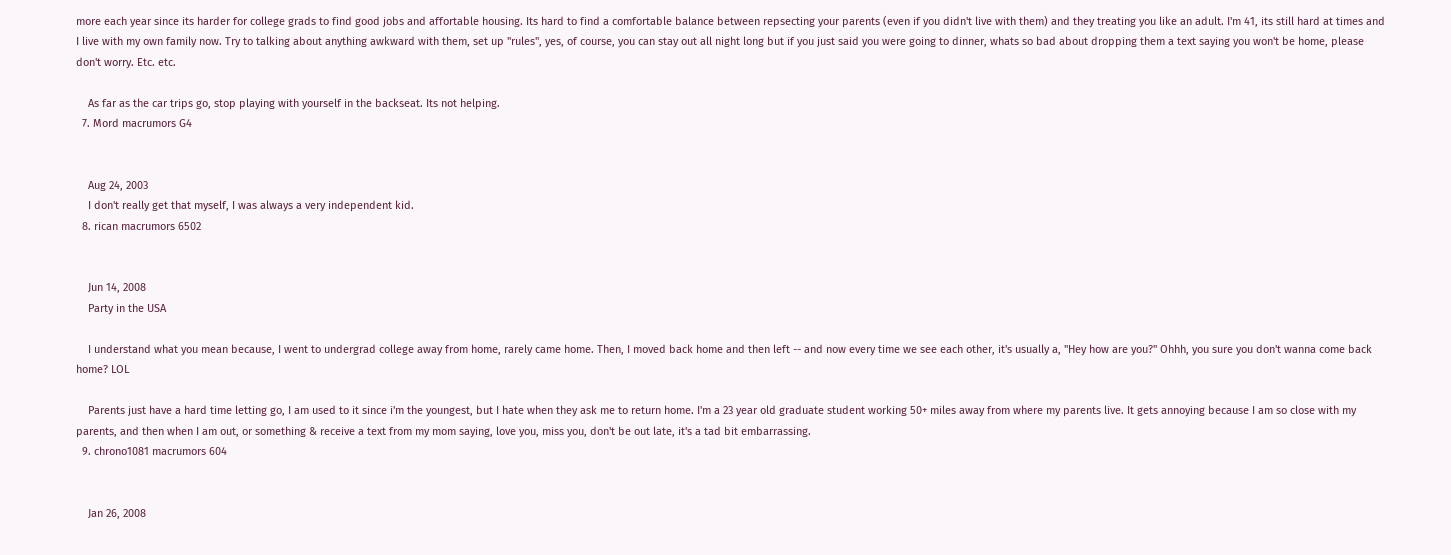more each year since its harder for college grads to find good jobs and affortable housing. Its hard to find a comfortable balance between repsecting your parents (even if you didn't live with them) and they treating you like an adult. I'm 41, its still hard at times and I live with my own family now. Try to talking about anything awkward with them, set up "rules", yes, of course, you can stay out all night long but if you just said you were going to dinner, whats so bad about dropping them a text saying you won't be home, please don't worry. Etc. etc.

    As far as the car trips go, stop playing with yourself in the backseat. Its not helping.
  7. Mord macrumors G4


    Aug 24, 2003
    I don't really get that myself, I was always a very independent kid.
  8. rican macrumors 6502


    Jun 14, 2008
    Party in the USA

    I understand what you mean because, I went to undergrad college away from home, rarely came home. Then, I moved back home and then left -- and now every time we see each other, it's usually a, "Hey how are you?" Ohhh, you sure you don't wanna come back home? LOL

    Parents just have a hard time letting go, I am used to it since i'm the youngest, but I hate when they ask me to return home. I'm a 23 year old graduate student working 50+ miles away from where my parents live. It gets annoying because I am so close with my parents, and then when I am out, or something & receive a text from my mom saying, love you, miss you, don't be out late, it's a tad bit embarrassing.
  9. chrono1081 macrumors 604


    Jan 26, 2008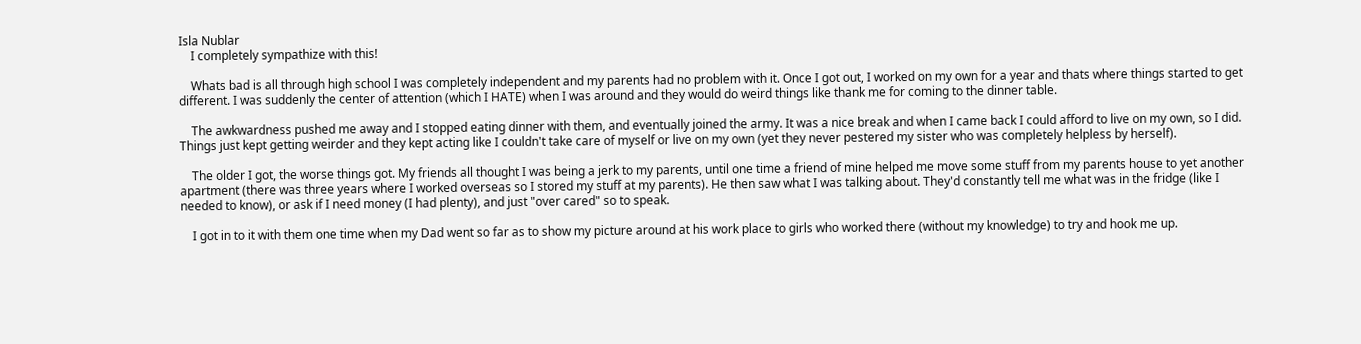Isla Nublar
    I completely sympathize with this!

    Whats bad is all through high school I was completely independent and my parents had no problem with it. Once I got out, I worked on my own for a year and thats where things started to get different. I was suddenly the center of attention (which I HATE) when I was around and they would do weird things like thank me for coming to the dinner table.

    The awkwardness pushed me away and I stopped eating dinner with them, and eventually joined the army. It was a nice break and when I came back I could afford to live on my own, so I did. Things just kept getting weirder and they kept acting like I couldn't take care of myself or live on my own (yet they never pestered my sister who was completely helpless by herself).

    The older I got, the worse things got. My friends all thought I was being a jerk to my parents, until one time a friend of mine helped me move some stuff from my parents house to yet another apartment (there was three years where I worked overseas so I stored my stuff at my parents). He then saw what I was talking about. They'd constantly tell me what was in the fridge (like I needed to know), or ask if I need money (I had plenty), and just "over cared" so to speak.

    I got in to it with them one time when my Dad went so far as to show my picture around at his work place to girls who worked there (without my knowledge) to try and hook me up.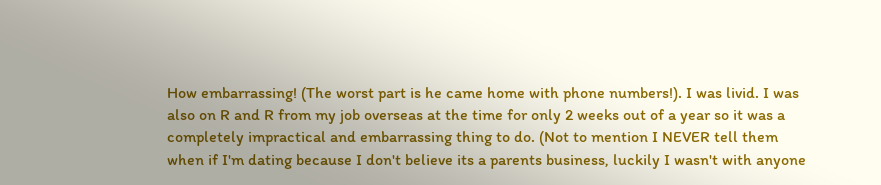How embarrassing! (The worst part is he came home with phone numbers!). I was livid. I was also on R and R from my job overseas at the time for only 2 weeks out of a year so it was a completely impractical and embarrassing thing to do. (Not to mention I NEVER tell them when if I'm dating because I don't believe its a parents business, luckily I wasn't with anyone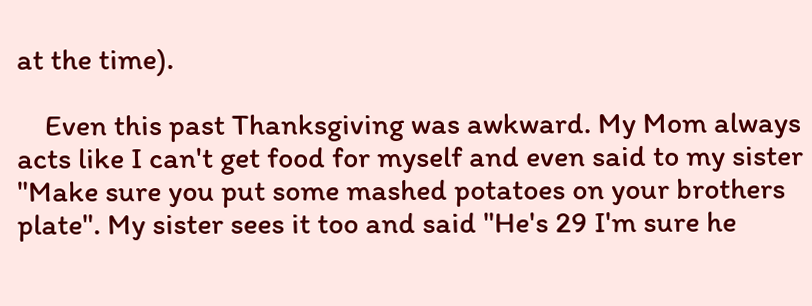at the time).

    Even this past Thanksgiving was awkward. My Mom always acts like I can't get food for myself and even said to my sister "Make sure you put some mashed potatoes on your brothers plate". My sister sees it too and said "He's 29 I'm sure he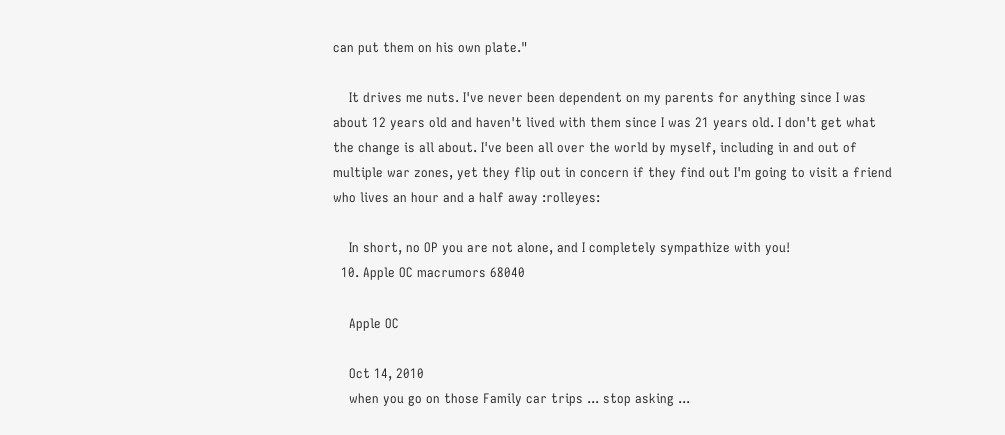can put them on his own plate."

    It drives me nuts. I've never been dependent on my parents for anything since I was about 12 years old and haven't lived with them since I was 21 years old. I don't get what the change is all about. I've been all over the world by myself, including in and out of multiple war zones, yet they flip out in concern if they find out I'm going to visit a friend who lives an hour and a half away :rolleyes:

    In short, no OP you are not alone, and I completely sympathize with you!
  10. Apple OC macrumors 68040

    Apple OC

    Oct 14, 2010
    when you go on those Family car trips ... stop asking ...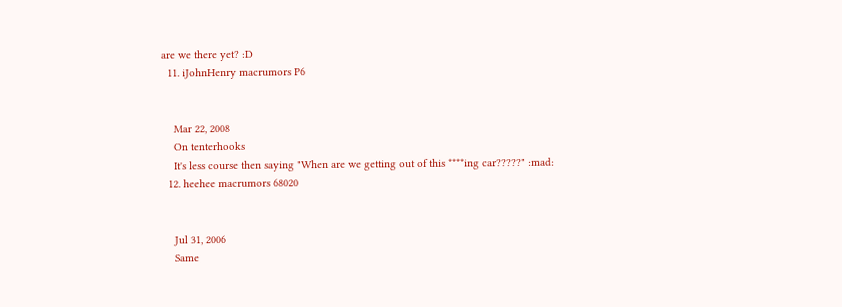are we there yet? :D
  11. iJohnHenry macrumors P6


    Mar 22, 2008
    On tenterhooks
    It's less course then saying "When are we getting out of this ****ing car?????" :mad:
  12. heehee macrumors 68020


    Jul 31, 2006
    Same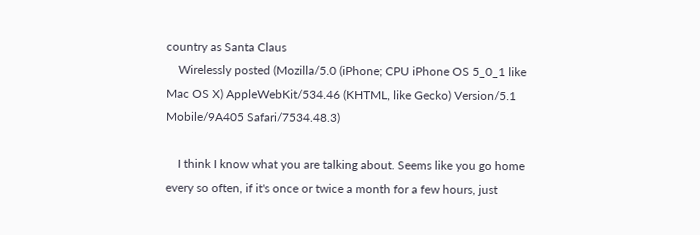country as Santa Claus
    Wirelessly posted (Mozilla/5.0 (iPhone; CPU iPhone OS 5_0_1 like Mac OS X) AppleWebKit/534.46 (KHTML, like Gecko) Version/5.1 Mobile/9A405 Safari/7534.48.3)

    I think I know what you are talking about. Seems like you go home every so often, if it's once or twice a month for a few hours, just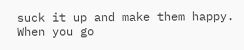suck it up and make them happy. When you go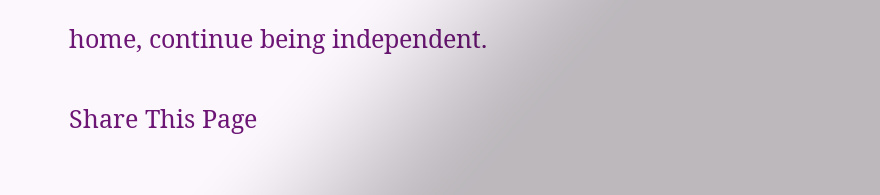home, continue being independent.

Share This Page